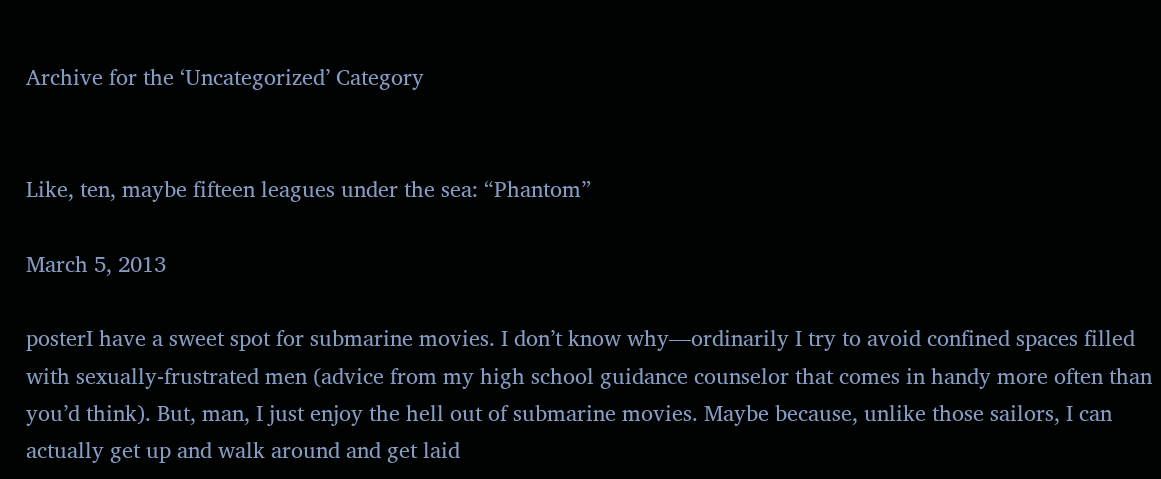Archive for the ‘Uncategorized’ Category


Like, ten, maybe fifteen leagues under the sea: “Phantom”

March 5, 2013

posterI have a sweet spot for submarine movies. I don’t know why—ordinarily I try to avoid confined spaces filled with sexually-frustrated men (advice from my high school guidance counselor that comes in handy more often than you’d think). But, man, I just enjoy the hell out of submarine movies. Maybe because, unlike those sailors, I can actually get up and walk around and get laid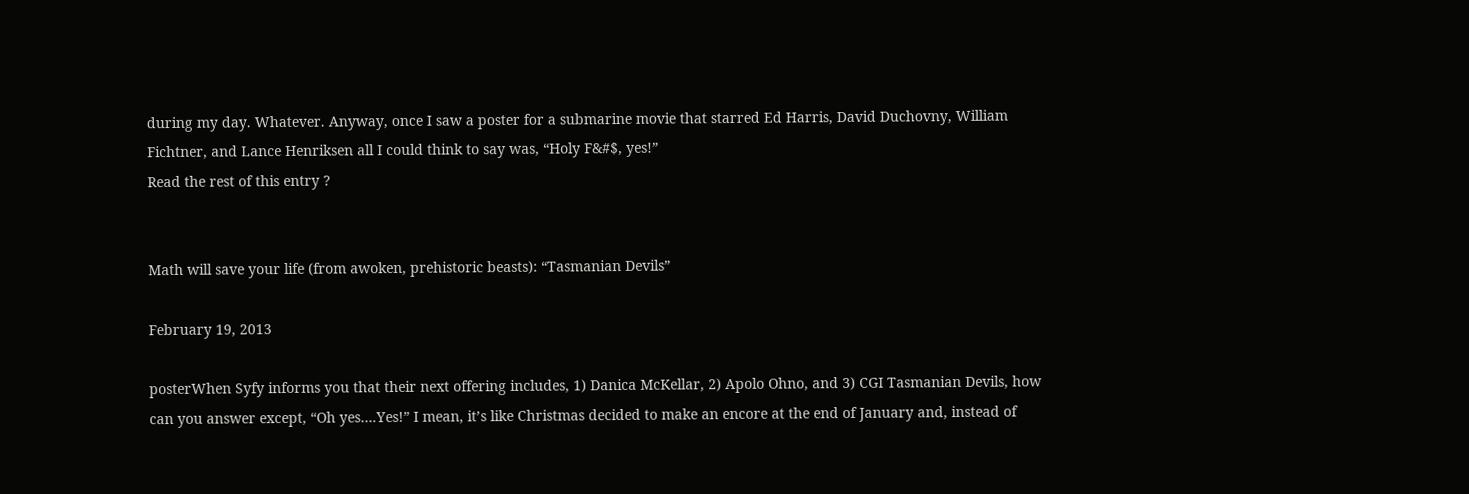during my day. Whatever. Anyway, once I saw a poster for a submarine movie that starred Ed Harris, David Duchovny, William Fichtner, and Lance Henriksen all I could think to say was, “Holy F&#$, yes!”
Read the rest of this entry ?


Math will save your life (from awoken, prehistoric beasts): “Tasmanian Devils”

February 19, 2013

posterWhen Syfy informs you that their next offering includes, 1) Danica McKellar, 2) Apolo Ohno, and 3) CGI Tasmanian Devils, how can you answer except, “Oh yes….Yes!” I mean, it’s like Christmas decided to make an encore at the end of January and, instead of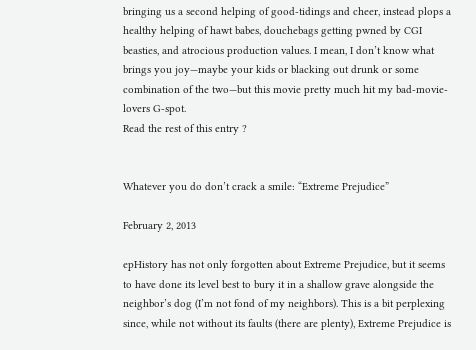bringing us a second helping of good-tidings and cheer, instead plops a healthy helping of hawt babes, douchebags getting pwned by CGI beasties, and atrocious production values. I mean, I don’t know what brings you joy—maybe your kids or blacking out drunk or some combination of the two—but this movie pretty much hit my bad-movie-lovers G-spot.
Read the rest of this entry ?


Whatever you do don’t crack a smile: “Extreme Prejudice”

February 2, 2013

epHistory has not only forgotten about Extreme Prejudice, but it seems to have done its level best to bury it in a shallow grave alongside the neighbor’s dog (I’m not fond of my neighbors). This is a bit perplexing since, while not without its faults (there are plenty), Extreme Prejudice is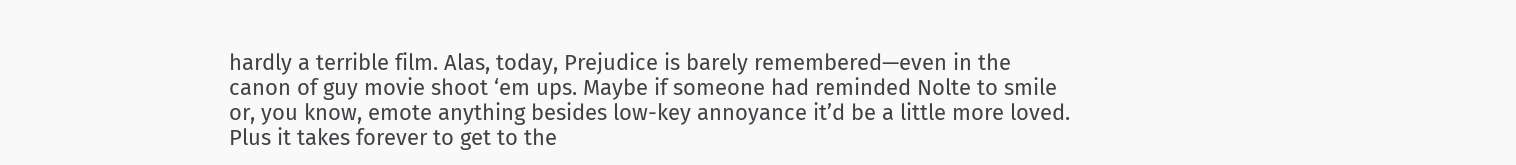hardly a terrible film. Alas, today, Prejudice is barely remembered—even in the canon of guy movie shoot ‘em ups. Maybe if someone had reminded Nolte to smile or, you know, emote anything besides low-key annoyance it’d be a little more loved. Plus it takes forever to get to the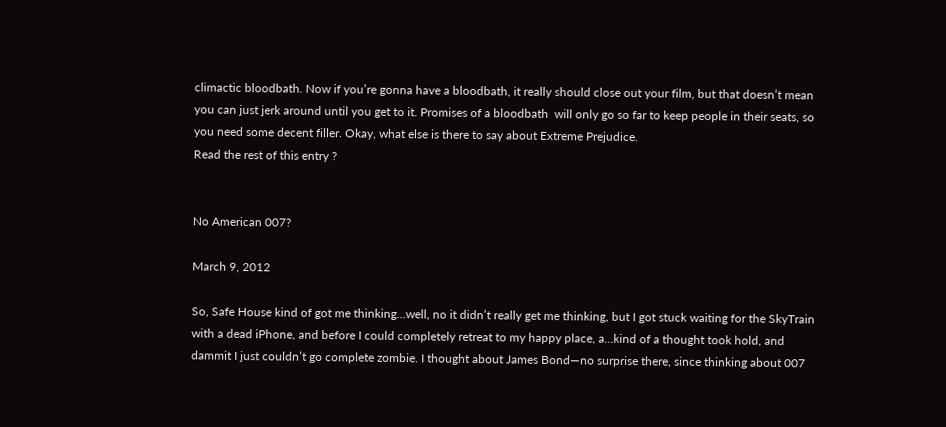climactic bloodbath. Now if you’re gonna have a bloodbath, it really should close out your film, but that doesn’t mean you can just jerk around until you get to it. Promises of a bloodbath  will only go so far to keep people in their seats, so you need some decent filler. Okay, what else is there to say about Extreme Prejudice.
Read the rest of this entry ?


No American 007?

March 9, 2012

So, Safe House kind of got me thinking…well, no it didn’t really get me thinking, but I got stuck waiting for the SkyTrain with a dead iPhone, and before I could completely retreat to my happy place, a…kind of a thought took hold, and dammit I just couldn’t go complete zombie. I thought about James Bond—no surprise there, since thinking about 007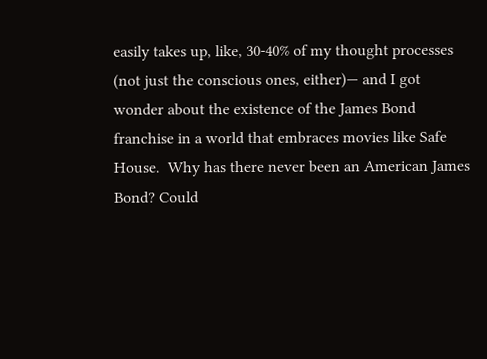easily takes up, like, 30-40% of my thought processes (not just the conscious ones, either)— and I got wonder about the existence of the James Bond franchise in a world that embraces movies like Safe House.  Why has there never been an American James Bond? Could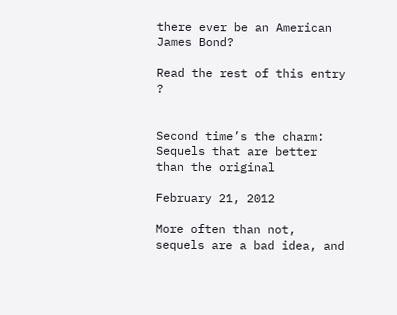there ever be an American James Bond?

Read the rest of this entry ?


Second time’s the charm: Sequels that are better than the original

February 21, 2012

More often than not, sequels are a bad idea, and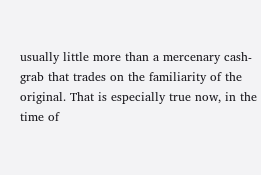usually little more than a mercenary cash-grab that trades on the familiarity of the original. That is especially true now, in the time of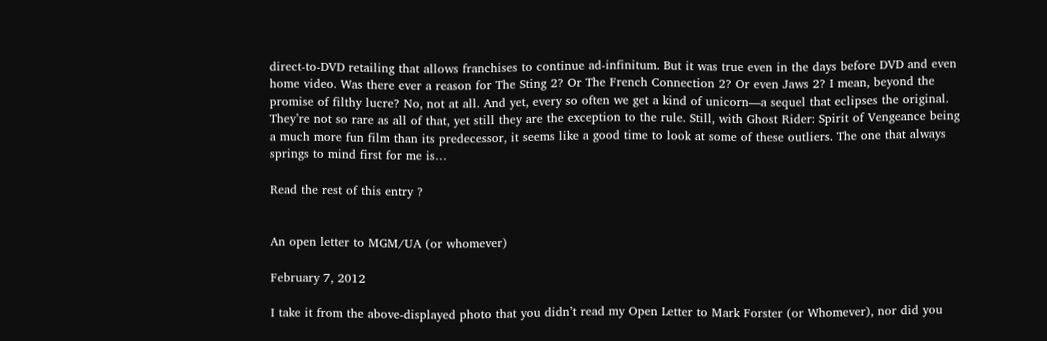direct-to-DVD retailing that allows franchises to continue ad-infinitum. But it was true even in the days before DVD and even home video. Was there ever a reason for The Sting 2? Or The French Connection 2? Or even Jaws 2? I mean, beyond the promise of filthy lucre? No, not at all. And yet, every so often we get a kind of unicorn—a sequel that eclipses the original. They’re not so rare as all of that, yet still they are the exception to the rule. Still, with Ghost Rider: Spirit of Vengeance being a much more fun film than its predecessor, it seems like a good time to look at some of these outliers. The one that always springs to mind first for me is…

Read the rest of this entry ?


An open letter to MGM/UA (or whomever)

February 7, 2012

I take it from the above-displayed photo that you didn’t read my Open Letter to Mark Forster (or Whomever), nor did you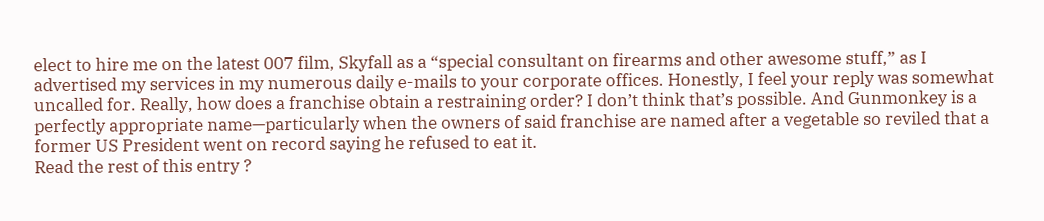elect to hire me on the latest 007 film, Skyfall as a “special consultant on firearms and other awesome stuff,” as I advertised my services in my numerous daily e-mails to your corporate offices. Honestly, I feel your reply was somewhat uncalled for. Really, how does a franchise obtain a restraining order? I don’t think that’s possible. And Gunmonkey is a perfectly appropriate name—particularly when the owners of said franchise are named after a vegetable so reviled that a former US President went on record saying he refused to eat it.
Read the rest of this entry ?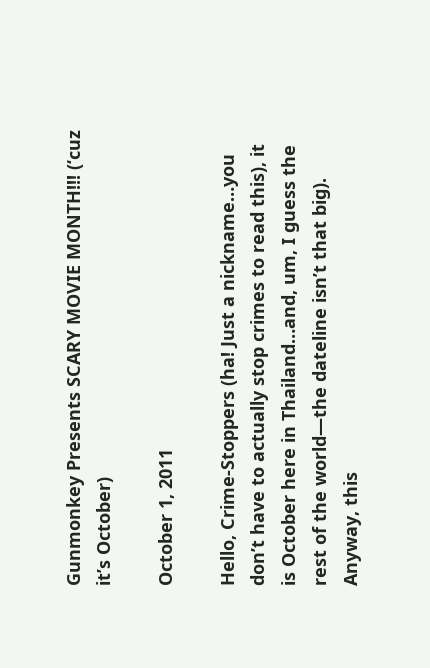Gunmonkey Presents SCARY MOVIE MONTH!!! (‘cuz it’s October)

October 1, 2011

Hello, Crime-Stoppers (ha! Just a nickname…you don’t have to actually stop crimes to read this), it is October here in Thailand…and, um, I guess the rest of the world—the dateline isn’t that big). Anyway, this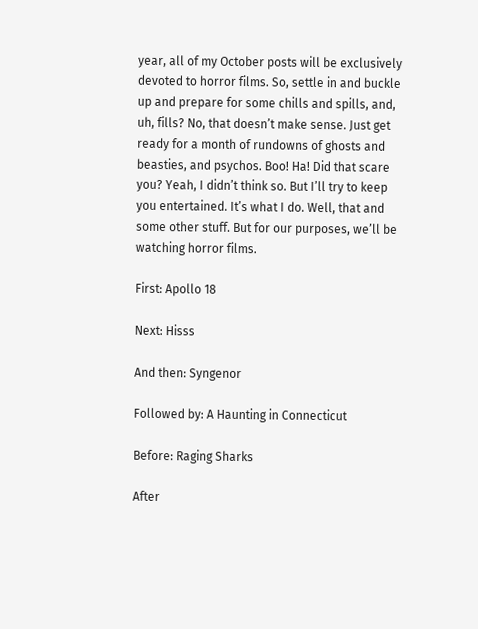year, all of my October posts will be exclusively devoted to horror films. So, settle in and buckle up and prepare for some chills and spills, and, uh, fills? No, that doesn’t make sense. Just get ready for a month of rundowns of ghosts and beasties, and psychos. Boo! Ha! Did that scare you? Yeah, I didn’t think so. But I’ll try to keep you entertained. It’s what I do. Well, that and some other stuff. But for our purposes, we’ll be watching horror films.

First: Apollo 18

Next: Hisss

And then: Syngenor

Followed by: A Haunting in Connecticut

Before: Raging Sharks

After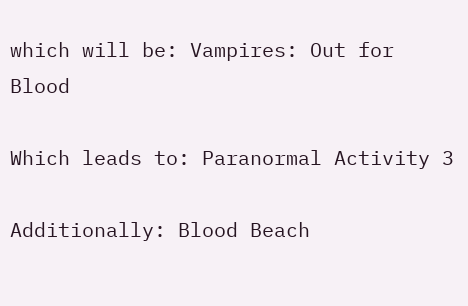which will be: Vampires: Out for Blood

Which leads to: Paranormal Activity 3

Additionally: Blood Beach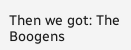Then we got: The Boogens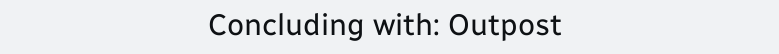Concluding with: Outpost